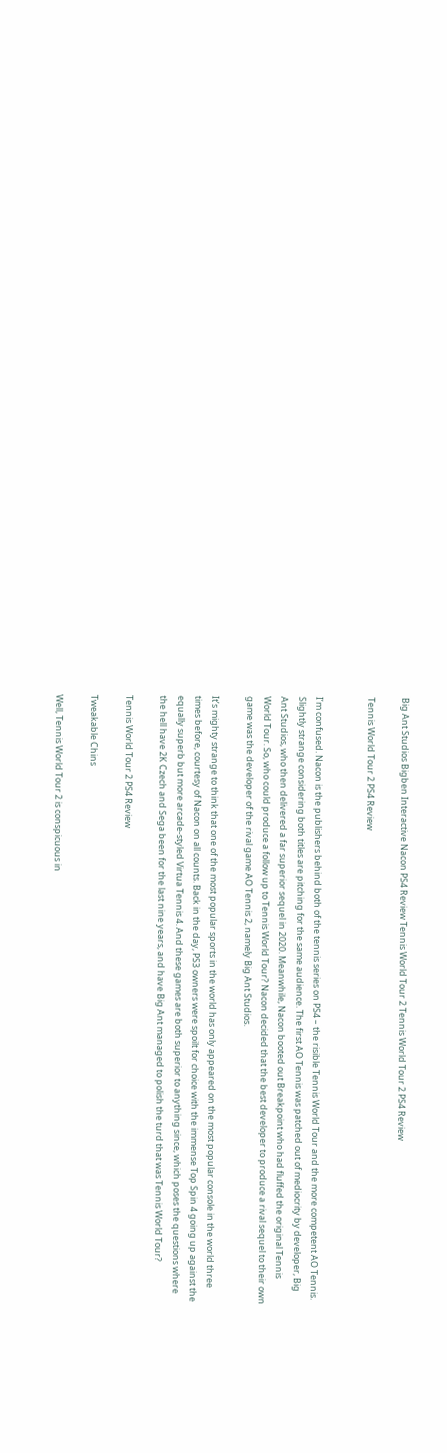Big Ant Studios Bigben Interactive Nacon PS4 Review Tennis World Tour 2 Tennis World Tour 2 PS4 Review

Tennis World Tour 2 PS4 Review


I’m confused. Nacon is the publishers behind both of the tennis series on PS4 – the risible Tennis World Tour and the more competent AO Tennis. Slightly strange considering both titles are pitching for the same audience. The first AO Tennis was patched out of mediocrity by developer, Big Ant Studios, who then delivered a far superior sequel in 2020. Meanwhile, Nacon booted out Breakpoint who had fluffed the original Tennis World Tour. So, who could produce a follow up to Tennis World Tour? Nacon decided that the best developer to produce a rival sequel to their own game was the developer of the rival game AO Tennis 2, namely Big Ant Studios.

It’s mighty strange to think that one of the most popular sports in the world has only appeared on the most popular console in the world three times before, courtesy of Nacon on all counts. Back in the day, PS3 owners were spoilt for choice with the immense Top Spin 4 going up against the equally superb but more arcade-styled Virtua Tennis 4. And these games are both superior to anything since, which poses the questions where the hell have 2K Czech and Sega been for the last nine years, and have Big Ant managed to polish the turd that was Tennis World Tour?

Tennis World Tour 2 PS4 Review

Tweakable Chins

Well, Tennis World Tour 2 is conspicuous in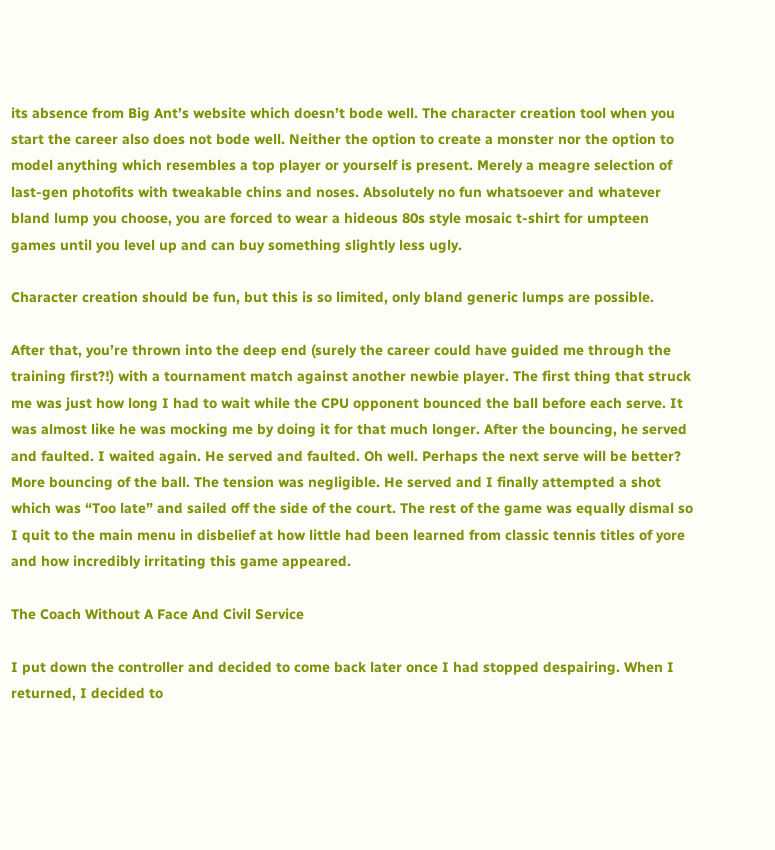its absence from Big Ant’s website which doesn’t bode well. The character creation tool when you start the career also does not bode well. Neither the option to create a monster nor the option to model anything which resembles a top player or yourself is present. Merely a meagre selection of last-gen photofits with tweakable chins and noses. Absolutely no fun whatsoever and whatever bland lump you choose, you are forced to wear a hideous 80s style mosaic t-shirt for umpteen games until you level up and can buy something slightly less ugly.

Character creation should be fun, but this is so limited, only bland generic lumps are possible.

After that, you’re thrown into the deep end (surely the career could have guided me through the training first?!) with a tournament match against another newbie player. The first thing that struck me was just how long I had to wait while the CPU opponent bounced the ball before each serve. It was almost like he was mocking me by doing it for that much longer. After the bouncing, he served and faulted. I waited again. He served and faulted. Oh well. Perhaps the next serve will be better? More bouncing of the ball. The tension was negligible. He served and I finally attempted a shot which was “Too late” and sailed off the side of the court. The rest of the game was equally dismal so I quit to the main menu in disbelief at how little had been learned from classic tennis titles of yore and how incredibly irritating this game appeared.

The Coach Without A Face And Civil Service

I put down the controller and decided to come back later once I had stopped despairing. When I returned, I decided to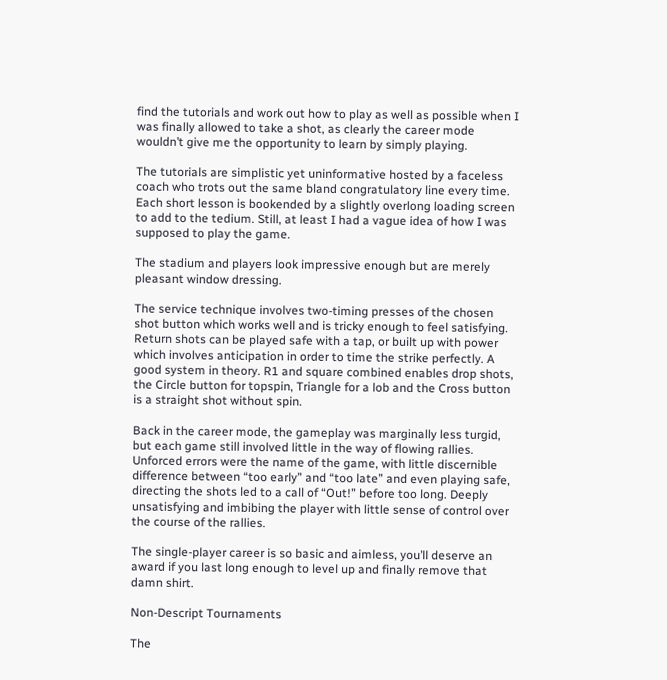find the tutorials and work out how to play as well as possible when I was finally allowed to take a shot, as clearly the career mode wouldn’t give me the opportunity to learn by simply playing.

The tutorials are simplistic yet uninformative hosted by a faceless coach who trots out the same bland congratulatory line every time. Each short lesson is bookended by a slightly overlong loading screen to add to the tedium. Still, at least I had a vague idea of how I was supposed to play the game.

The stadium and players look impressive enough but are merely pleasant window dressing.

The service technique involves two-timing presses of the chosen shot button which works well and is tricky enough to feel satisfying. Return shots can be played safe with a tap, or built up with power which involves anticipation in order to time the strike perfectly. A good system in theory. R1 and square combined enables drop shots, the Circle button for topspin, Triangle for a lob and the Cross button is a straight shot without spin.

Back in the career mode, the gameplay was marginally less turgid, but each game still involved little in the way of flowing rallies. Unforced errors were the name of the game, with little discernible difference between “too early” and “too late” and even playing safe, directing the shots led to a call of “Out!” before too long. Deeply unsatisfying and imbibing the player with little sense of control over the course of the rallies.

The single-player career is so basic and aimless, you’ll deserve an award if you last long enough to level up and finally remove that damn shirt.

Non-Descript Tournaments

The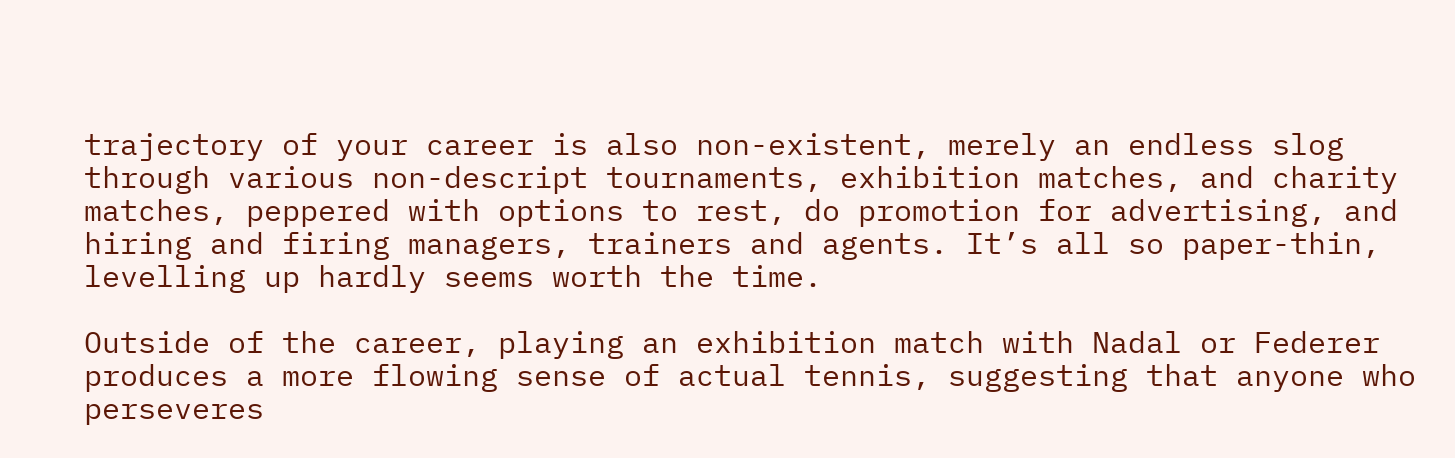trajectory of your career is also non-existent, merely an endless slog through various non-descript tournaments, exhibition matches, and charity matches, peppered with options to rest, do promotion for advertising, and hiring and firing managers, trainers and agents. It’s all so paper-thin, levelling up hardly seems worth the time.

Outside of the career, playing an exhibition match with Nadal or Federer produces a more flowing sense of actual tennis, suggesting that anyone who perseveres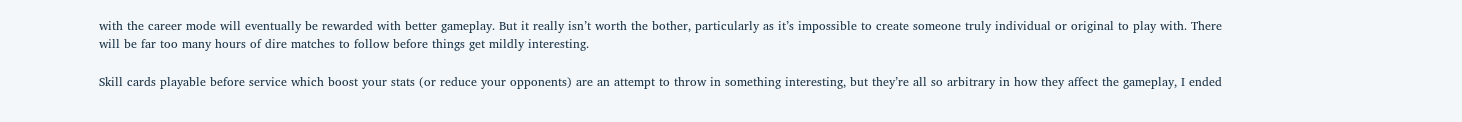with the career mode will eventually be rewarded with better gameplay. But it really isn’t worth the bother, particularly as it’s impossible to create someone truly individual or original to play with. There will be far too many hours of dire matches to follow before things get mildly interesting.

Skill cards playable before service which boost your stats (or reduce your opponents) are an attempt to throw in something interesting, but they’re all so arbitrary in how they affect the gameplay, I ended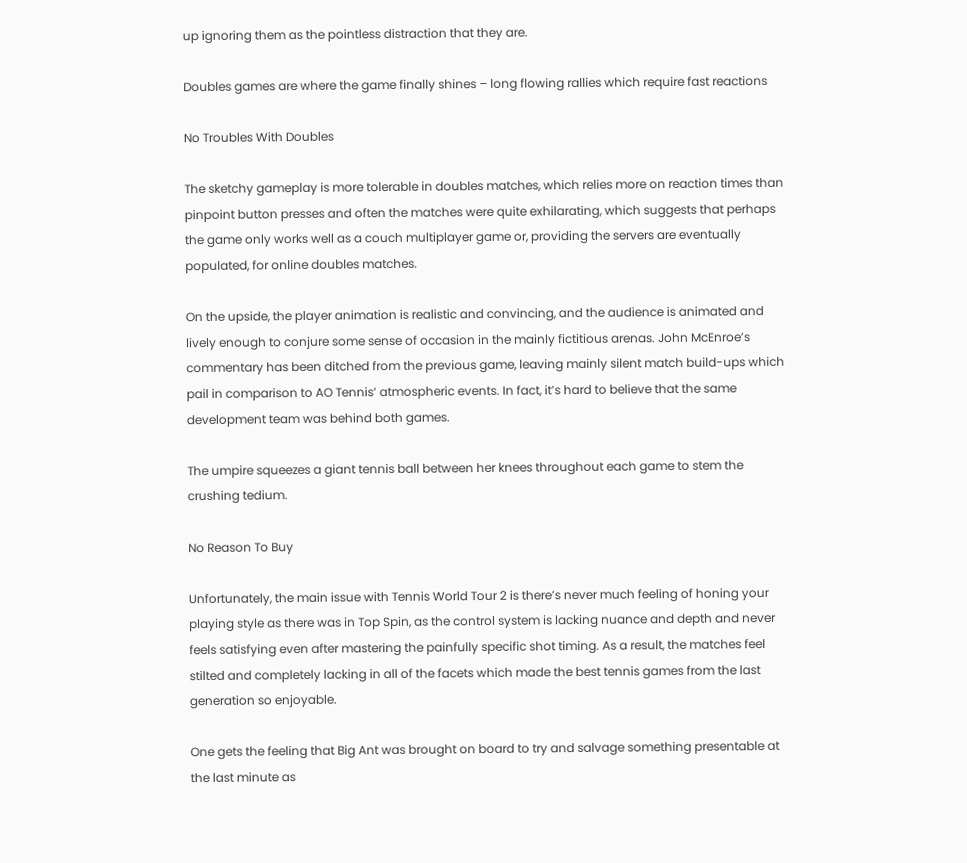up ignoring them as the pointless distraction that they are.

Doubles games are where the game finally shines – long flowing rallies which require fast reactions

No Troubles With Doubles

The sketchy gameplay is more tolerable in doubles matches, which relies more on reaction times than pinpoint button presses and often the matches were quite exhilarating, which suggests that perhaps the game only works well as a couch multiplayer game or, providing the servers are eventually populated, for online doubles matches.

On the upside, the player animation is realistic and convincing, and the audience is animated and lively enough to conjure some sense of occasion in the mainly fictitious arenas. John McEnroe’s commentary has been ditched from the previous game, leaving mainly silent match build-ups which pail in comparison to AO Tennis’ atmospheric events. In fact, it’s hard to believe that the same development team was behind both games.

The umpire squeezes a giant tennis ball between her knees throughout each game to stem the crushing tedium.

No Reason To Buy

Unfortunately, the main issue with Tennis World Tour 2 is there’s never much feeling of honing your playing style as there was in Top Spin, as the control system is lacking nuance and depth and never feels satisfying even after mastering the painfully specific shot timing. As a result, the matches feel stilted and completely lacking in all of the facets which made the best tennis games from the last generation so enjoyable.

One gets the feeling that Big Ant was brought on board to try and salvage something presentable at the last minute as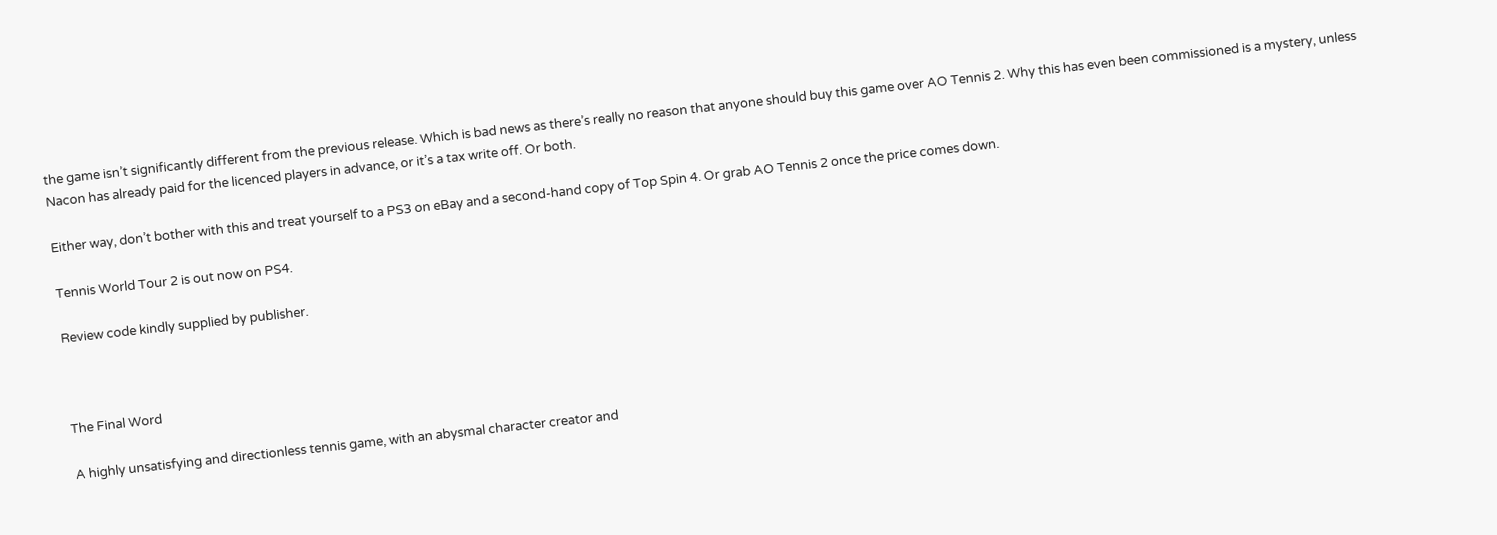the game isn’t significantly different from the previous release. Which is bad news as there’s really no reason that anyone should buy this game over AO Tennis 2. Why this has even been commissioned is a mystery, unless Nacon has already paid for the licenced players in advance, or it’s a tax write off. Or both.

Either way, don’t bother with this and treat yourself to a PS3 on eBay and a second-hand copy of Top Spin 4. Or grab AO Tennis 2 once the price comes down.

Tennis World Tour 2 is out now on PS4.

Review code kindly supplied by publisher.



The Final Word

A highly unsatisfying and directionless tennis game, with an abysmal character creator and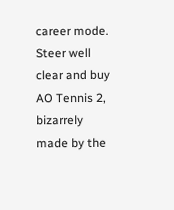career mode. Steer well clear and buy AO Tennis 2, bizarrely made by the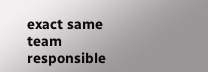exact same team responsible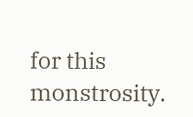for this monstrosity.